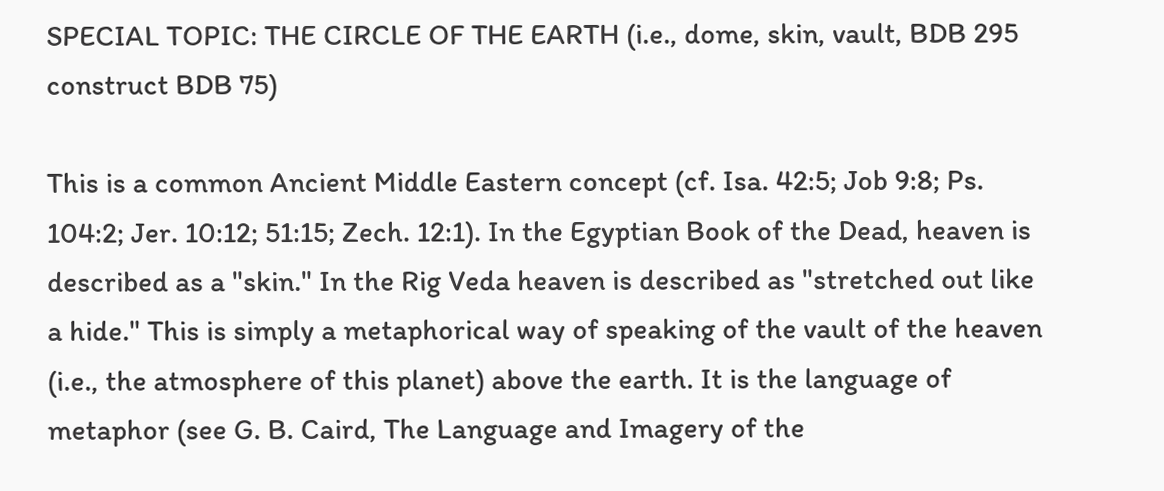SPECIAL TOPIC: THE CIRCLE OF THE EARTH (i.e., dome, skin, vault, BDB 295 construct BDB 75)

This is a common Ancient Middle Eastern concept (cf. Isa. 42:5; Job 9:8; Ps. 104:2; Jer. 10:12; 51:15; Zech. 12:1). In the Egyptian Book of the Dead, heaven is described as a "skin." In the Rig Veda heaven is described as "stretched out like a hide." This is simply a metaphorical way of speaking of the vault of the heaven (i.e., the atmosphere of this planet) above the earth. It is the language of metaphor (see G. B. Caird, The Language and Imagery of the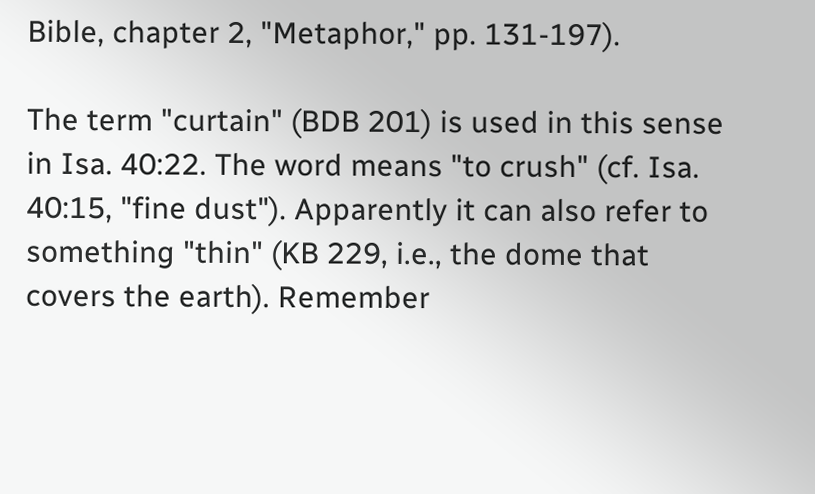Bible, chapter 2, "Metaphor," pp. 131-197).

The term "curtain" (BDB 201) is used in this sense in Isa. 40:22. The word means "to crush" (cf. Isa. 40:15, "fine dust"). Apparently it can also refer to something "thin" (KB 229, i.e., the dome that covers the earth). Remember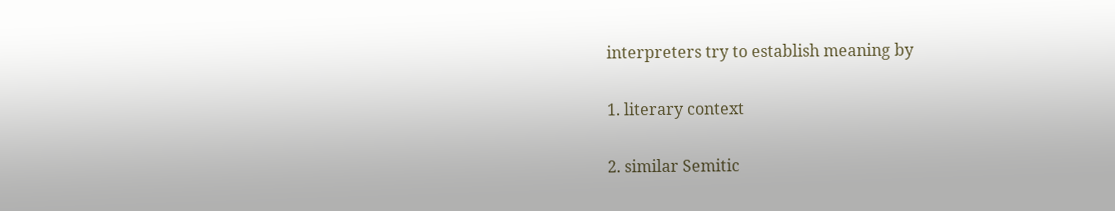interpreters try to establish meaning by

1. literary context

2. similar Semitic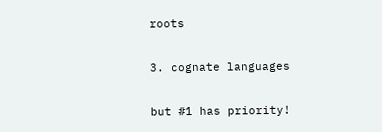roots

3. cognate languages

but #1 has priority!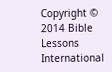Copyright © 2014 Bible Lessons International